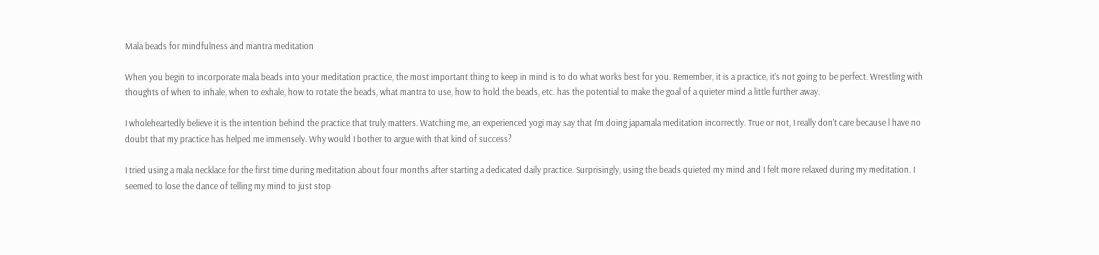Mala beads for mindfulness and mantra meditation

When you begin to incorporate mala beads into your meditation practice, the most important thing to keep in mind is to do what works best for you. Remember, it is a practice, it’s not going to be perfect. Wrestling with thoughts of when to inhale, when to exhale, how to rotate the beads, what mantra to use, how to hold the beads, etc. has the potential to make the goal of a quieter mind a little further away.

I wholeheartedly believe it is the intention behind the practice that truly matters. Watching me, an experienced yogi may say that I’m doing japamala meditation incorrectly. True or not, I really don’t care because l have no doubt that my practice has helped me immensely. Why would I bother to argue with that kind of success?

I tried using a mala necklace for the first time during meditation about four months after starting a dedicated daily practice. Surprisingly, using the beads quieted my mind and I felt more relaxed during my meditation. I seemed to lose the dance of telling my mind to just stop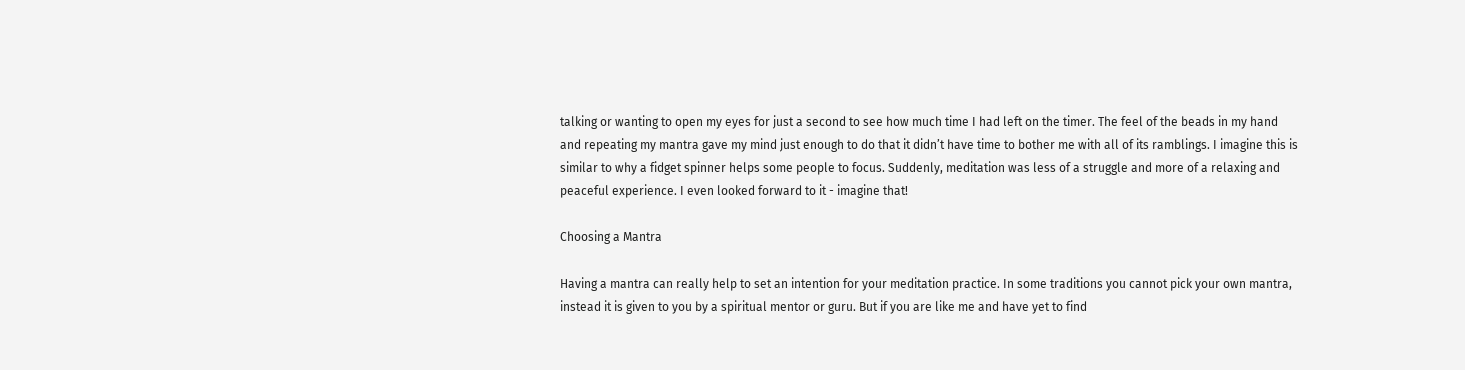talking or wanting to open my eyes for just a second to see how much time I had left on the timer. The feel of the beads in my hand and repeating my mantra gave my mind just enough to do that it didn’t have time to bother me with all of its ramblings. I imagine this is similar to why a fidget spinner helps some people to focus. Suddenly, meditation was less of a struggle and more of a relaxing and peaceful experience. I even looked forward to it - imagine that!

Choosing a Mantra

Having a mantra can really help to set an intention for your meditation practice. In some traditions you cannot pick your own mantra, instead it is given to you by a spiritual mentor or guru. But if you are like me and have yet to find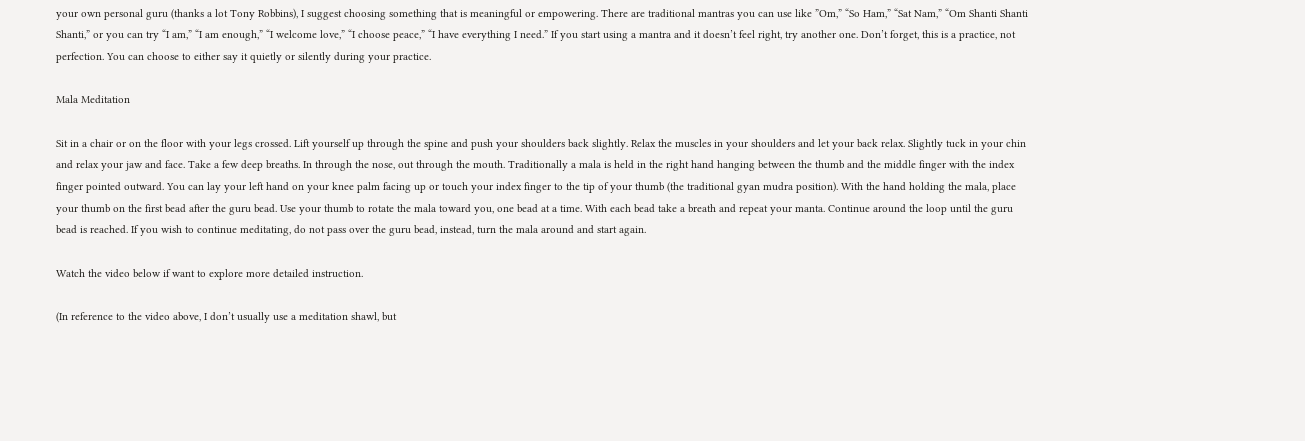your own personal guru (thanks a lot Tony Robbins), I suggest choosing something that is meaningful or empowering. There are traditional mantras you can use like ”Om,” “So Ham,” “Sat Nam,” “Om Shanti Shanti Shanti,” or you can try “I am,” “I am enough,” “I welcome love,” “I choose peace,” “I have everything I need.” If you start using a mantra and it doesn’t feel right, try another one. Don’t forget, this is a practice, not perfection. You can choose to either say it quietly or silently during your practice.

Mala Meditation

Sit in a chair or on the floor with your legs crossed. Lift yourself up through the spine and push your shoulders back slightly. Relax the muscles in your shoulders and let your back relax. Slightly tuck in your chin and relax your jaw and face. Take a few deep breaths. In through the nose, out through the mouth. Traditionally a mala is held in the right hand hanging between the thumb and the middle finger with the index finger pointed outward. You can lay your left hand on your knee palm facing up or touch your index finger to the tip of your thumb (the traditional gyan mudra position). With the hand holding the mala, place your thumb on the first bead after the guru bead. Use your thumb to rotate the mala toward you, one bead at a time. With each bead take a breath and repeat your manta. Continue around the loop until the guru bead is reached. If you wish to continue meditating, do not pass over the guru bead, instead, turn the mala around and start again.

Watch the video below if want to explore more detailed instruction.

(In reference to the video above, I don’t usually use a meditation shawl, but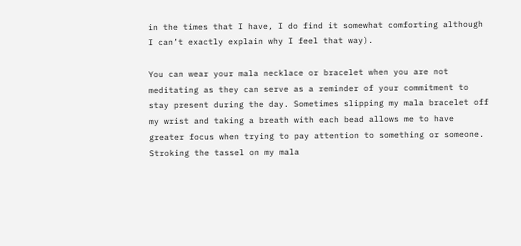in the times that I have, I do find it somewhat comforting although I can’t exactly explain why I feel that way).

You can wear your mala necklace or bracelet when you are not meditating as they can serve as a reminder of your commitment to stay present during the day. Sometimes slipping my mala bracelet off my wrist and taking a breath with each bead allows me to have greater focus when trying to pay attention to something or someone. Stroking the tassel on my mala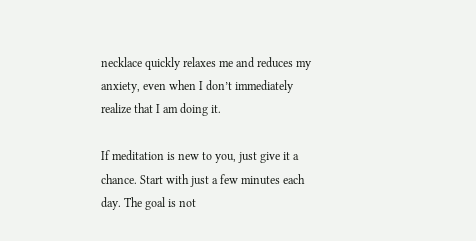necklace quickly relaxes me and reduces my anxiety, even when I don’t immediately realize that I am doing it.

If meditation is new to you, just give it a chance. Start with just a few minutes each day. The goal is not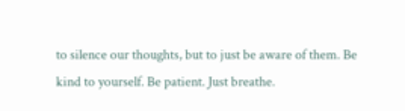to silence our thoughts, but to just be aware of them. Be kind to yourself. Be patient. Just breathe.